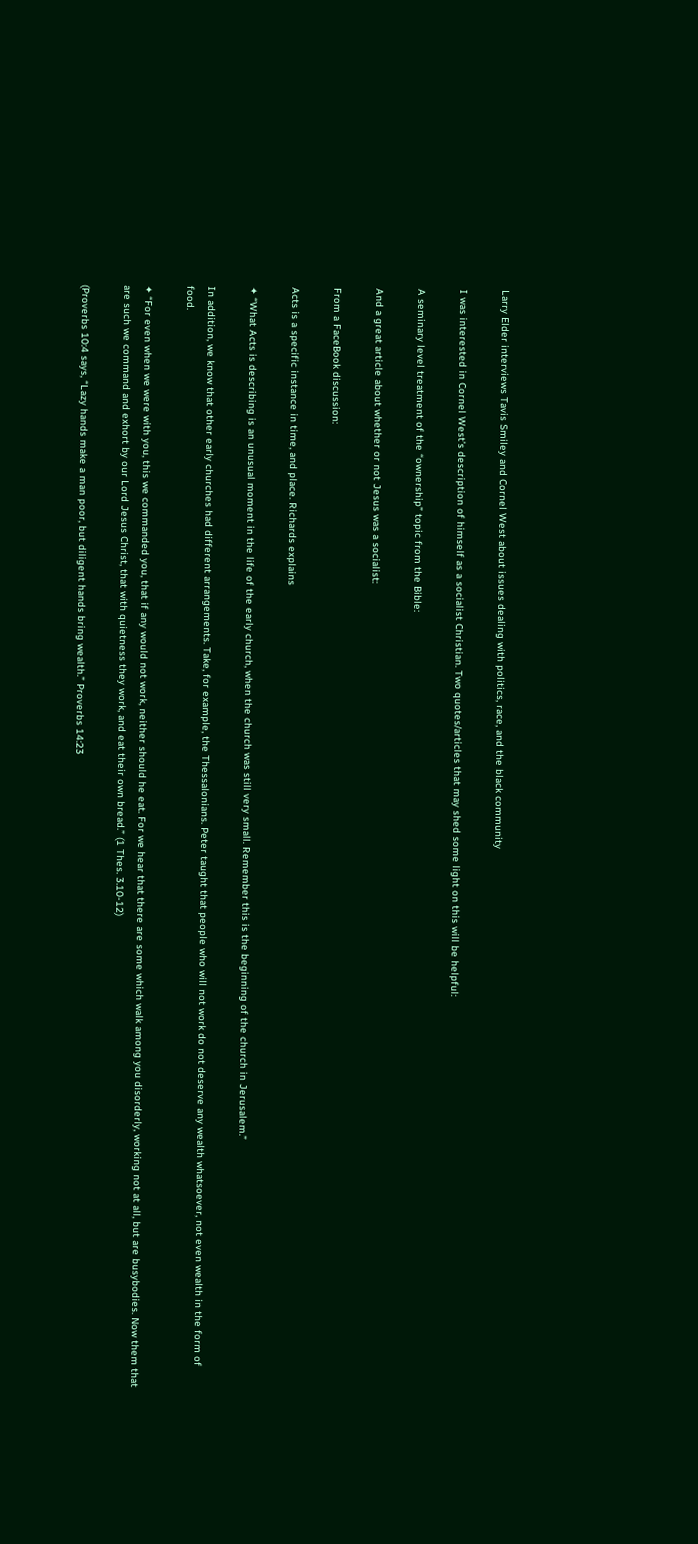Larry Elder interviews Tavis Smiley and Cornel West about issues dealing with politics, race, and the black community

I was interested in Cornel West’s description of himself as a socialist Christian. Two quotes/articles that may shed some light on this will be helpful:

A seminary level treatment of the “ownership” topic from the Bible:

And a great article about whether or not Jesus was a socialist:

From a FaceBook discussion:

Acts is a specific instance in time, and place. Richards explains

✦ “What Acts is describing is an unusual moment in the life of the early church, when the church was still very small. Remember this is the beginning of the church in Jerusalem.”

In addition, we know that other early churches had different arrangements. Take, for example, the Thessalonians. Peter taught that people who will not work do not deserve any wealth whatsoever, not even wealth in the form of food.

✦ “For even when we were with you, this we commanded you, that if any would not work, neither should he eat. For we hear that there are some which walk among you disorderly, working not at all, but are busybodies. Now them that are such we command and exhort by our Lord Jesus Christ, that with quietness they work, and eat their own bread.” (1 Thes. 3.10-12)

(Proverbs 10:4 says, “Lazy hands make a man poor, but diligent hands bring wealth.” Proverbs 14:23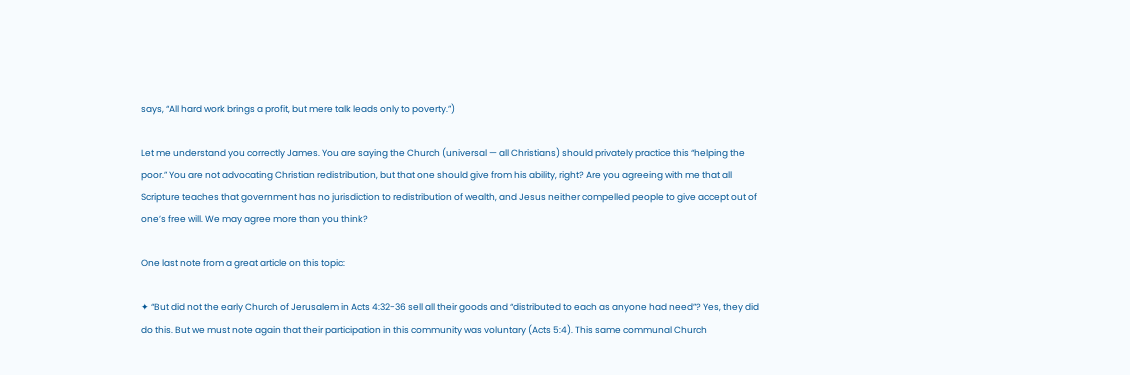says, “All hard work brings a profit, but mere talk leads only to poverty.”)

Let me understand you correctly James. You are saying the Church (universal — all Christians) should privately practice this “helping the poor.” You are not advocating Christian redistribution, but that one should give from his ability, right? Are you agreeing with me that all Scripture teaches that government has no jurisdiction to redistribution of wealth, and Jesus neither compelled people to give accept out of one’s free will. We may agree more than you think?

One last note from a great article on this topic:

✦ “But did not the early Church of Jerusalem in Acts 4:32-36 sell all their goods and “distributed to each as anyone had need”? Yes, they did do this. But we must note again that their participation in this community was voluntary (Acts 5:4). This same communal Church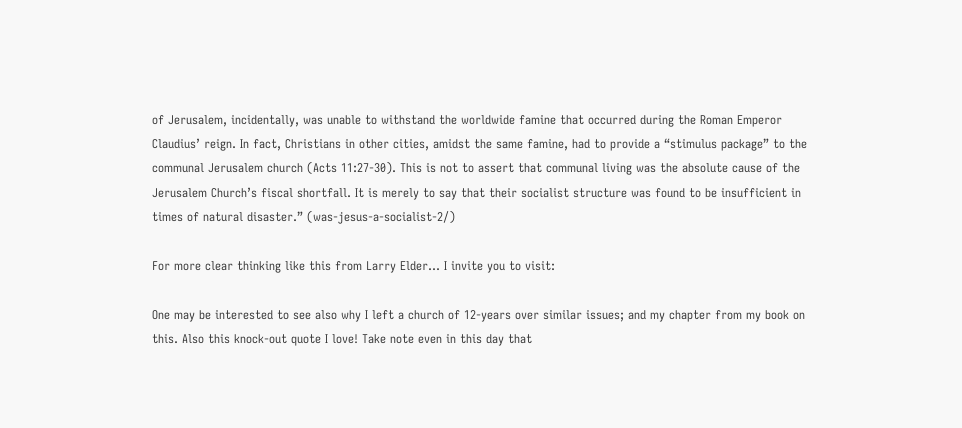of Jerusalem, incidentally, was unable to withstand the worldwide famine that occurred during the Roman Emperor Claudius’ reign. In fact, Christians in other cities, amidst the same famine, had to provide a “stimulus package” to the communal Jerusalem church (Acts 11:27-30). This is not to assert that communal living was the absolute cause of the Jerusalem Church’s fiscal shortfall. It is merely to say that their socialist structure was found to be insufficient in times of natural disaster.” (was-jesus-a-socialist-2/)

For more clear thinking like this from Larry Elder… I invite you to visit:

One may be interested to see also why I left a church of 12-years over similar issues; and my chapter from my book on this. Also this knock-out quote I love! Take note even in this day that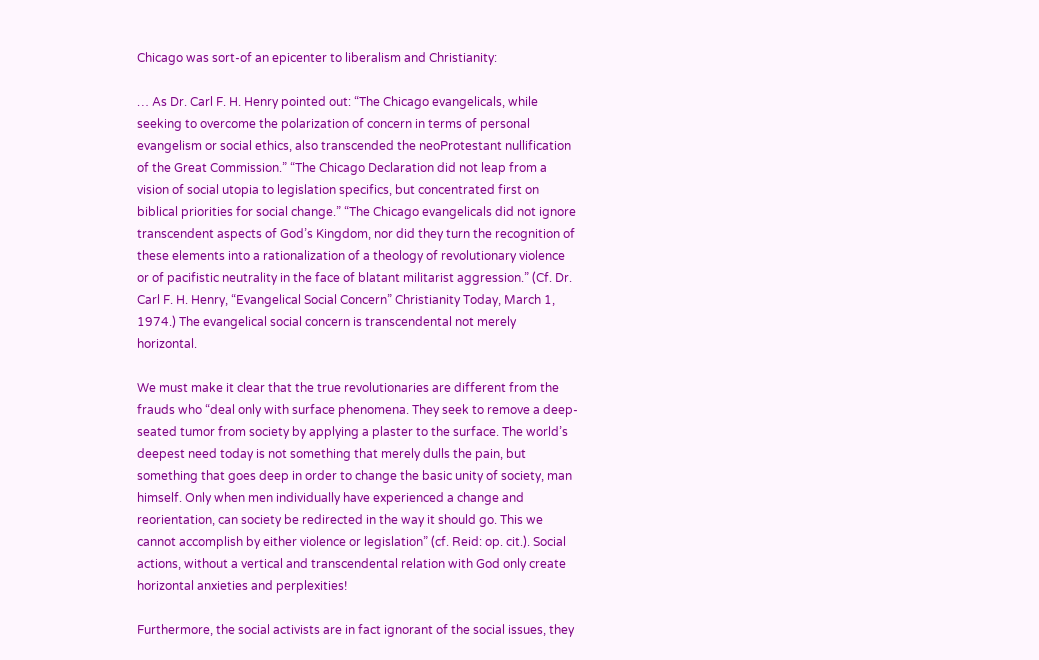Chicago was sort-of an epicenter to liberalism and Christianity:

… As Dr. Carl F. H. Henry pointed out: “The Chicago evangelicals, while seeking to overcome the polarization of concern in terms of personal evangelism or social ethics, also transcended the neoProtestant nullification of the Great Commission.” “The Chicago Declaration did not leap from a vision of social utopia to legislation specifics, but concentrated first on biblical priorities for social change.” “The Chicago evangelicals did not ignore transcendent aspects of God’s Kingdom, nor did they turn the recognition of these elements into a rationalization of a theology of revolutionary violence or of pacifistic neutrality in the face of blatant militarist aggression.” (Cf. Dr. Carl F. H. Henry, “Evangelical Social Concern” Christianity Today, March 1, 1974.) The evangelical social concern is transcendental not merely horizontal.

We must make it clear that the true revolutionaries are different from the frauds who “deal only with surface phenomena. They seek to remove a deep-seated tumor from society by applying a plaster to the surface. The world’s deepest need today is not something that merely dulls the pain, but something that goes deep in order to change the basic unity of society, man himself. Only when men individually have experienced a change and reorientation, can society be redirected in the way it should go. This we cannot accomplish by either violence or legislation” (cf. Reid: op. cit.). Social actions, without a vertical and transcendental relation with God only create horizontal anxieties and perplexities!

Furthermore, the social activists are in fact ignorant of the social issues, they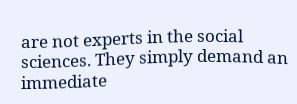are not experts in the social sciences. They simply demand an immediate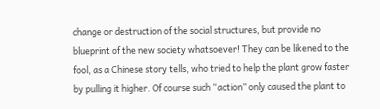change or destruction of the social structures, but provide no blueprint of the new society whatsoever! They can be likened to the fool, as a Chinese story tells, who tried to help the plant grow faster by pulling it higher. Of course such “action” only caused the plant to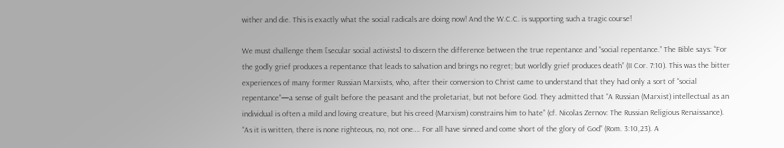wither and die. This is exactly what the social radicals are doing now! And the W.C.C. is supporting such a tragic course!

We must challenge them [secular social activists] to discern the difference between the true repentance and “social repentance.” The Bible says: “For the godly grief produces a repentance that leads to salvation and brings no regret; but worldly grief produces death” (II Cor. 7:10). This was the bitter experiences of many former Russian Marxists, who, after their conversion to Christ came to understand that they had only a sort of “social repentance”—a sense of guilt before the peasant and the proletariat, but not before God. They admitted that “A Russian (Marxist) intellectual as an individual is often a mild and loving creature, but his creed (Marxism) constrains him to hate” (cf. Nicolas Zernov: The Russian Religious Renaissance). “As it is written, there is none righteous, no, not one…. For all have sinned and come short of the glory of God” (Rom. 3:10,23). A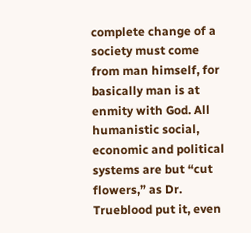complete change of a society must come from man himself, for basically man is at enmity with God. All humanistic social, economic and political systems are but “cut flowers,” as Dr. Trueblood put it, even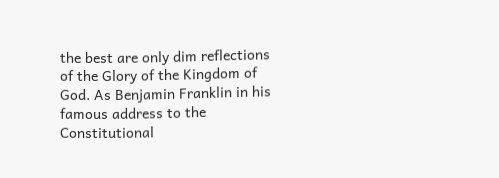the best are only dim reflections of the Glory of the Kingdom of God. As Benjamin Franklin in his famous address to the Constitutional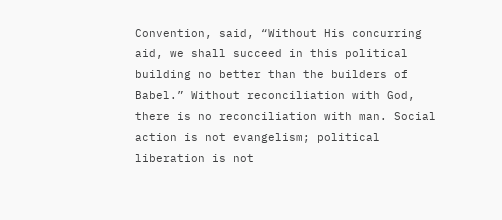Convention, said, “Without His concurring aid, we shall succeed in this political building no better than the builders of Babel.” Without reconciliation with God, there is no reconciliation with man. Social action is not evangelism; political liberation is not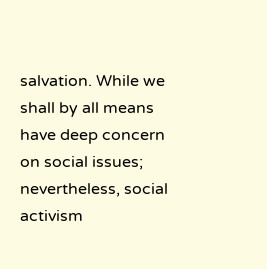salvation. While we shall by all means have deep concern on social issues; nevertheless, social activism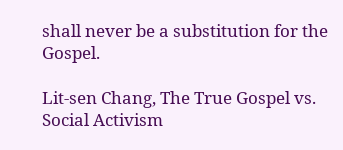shall never be a substitution for the Gospel.

Lit-sen Chang, The True Gospel vs. Social Activism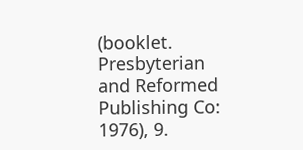(booklet. Presbyterian and Reformed Publishing Co: 1976), 9.